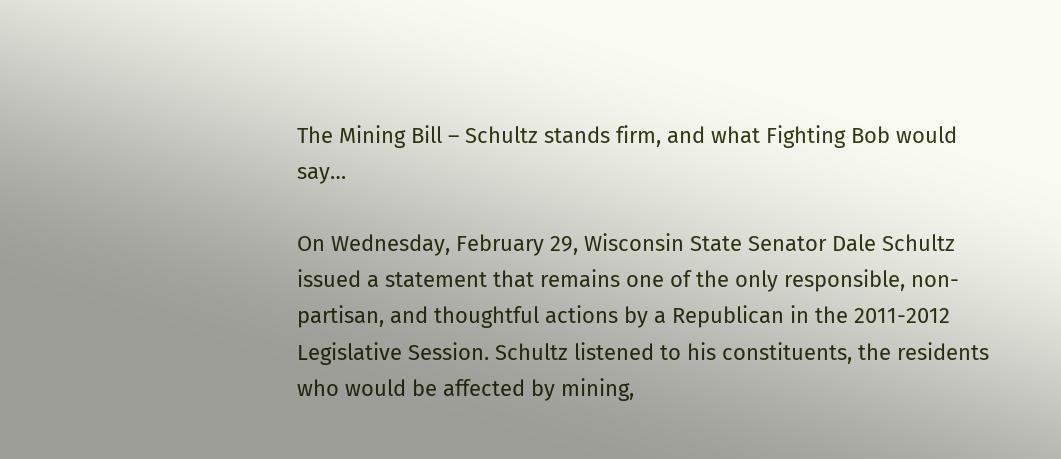The Mining Bill – Schultz stands firm, and what Fighting Bob would say…

On Wednesday, February 29, Wisconsin State Senator Dale Schultz issued a statement that remains one of the only responsible, non-partisan, and thoughtful actions by a Republican in the 2011-2012 Legislative Session. Schultz listened to his constituents, the residents who would be affected by mining,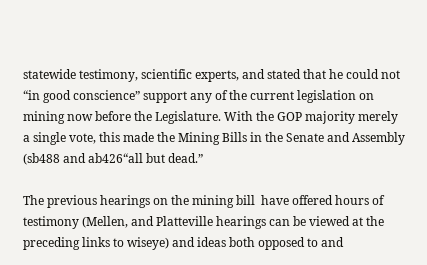statewide testimony, scientific experts, and stated that he could not “in good conscience” support any of the current legislation on mining now before the Legislature. With the GOP majority merely a single vote, this made the Mining Bills in the Senate and Assembly (sb488 and ab426“all but dead.”

The previous hearings on the mining bill  have offered hours of testimony (Mellen, and Platteville hearings can be viewed at the preceding links to wiseye) and ideas both opposed to and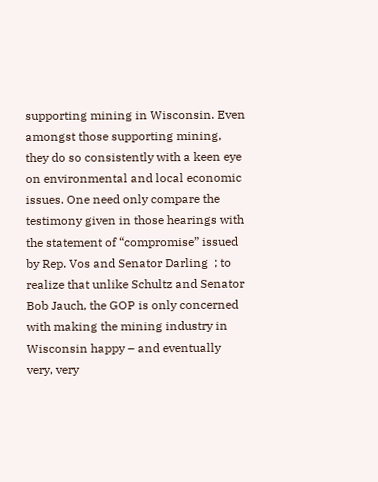supporting mining in Wisconsin. Even amongst those supporting mining, they do so consistently with a keen eye on environmental and local economic issues. One need only compare the testimony given in those hearings with the statement of “compromise” issued by Rep. Vos and Senator Darling  ; to realize that unlike Schultz and Senator Bob Jauch, the GOP is only concerned with making the mining industry in Wisconsin happy – and eventually very, very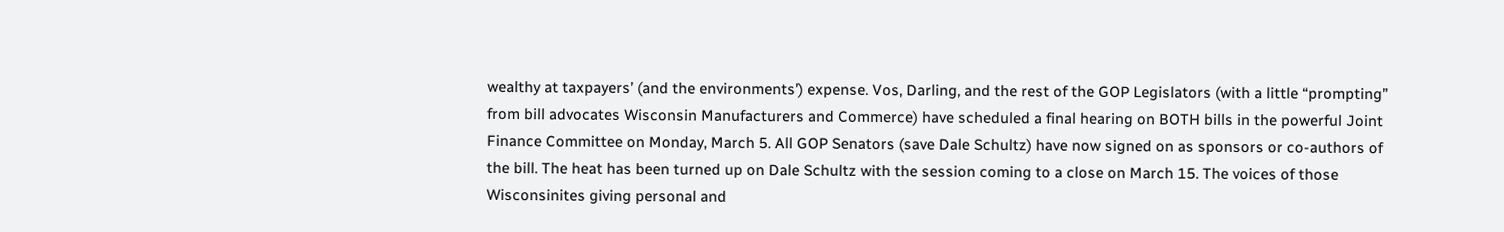wealthy at taxpayers’ (and the environments’) expense. Vos, Darling, and the rest of the GOP Legislators (with a little “prompting” from bill advocates Wisconsin Manufacturers and Commerce) have scheduled a final hearing on BOTH bills in the powerful Joint Finance Committee on Monday, March 5. All GOP Senators (save Dale Schultz) have now signed on as sponsors or co-authors of the bill. The heat has been turned up on Dale Schultz with the session coming to a close on March 15. The voices of those Wisconsinites giving personal and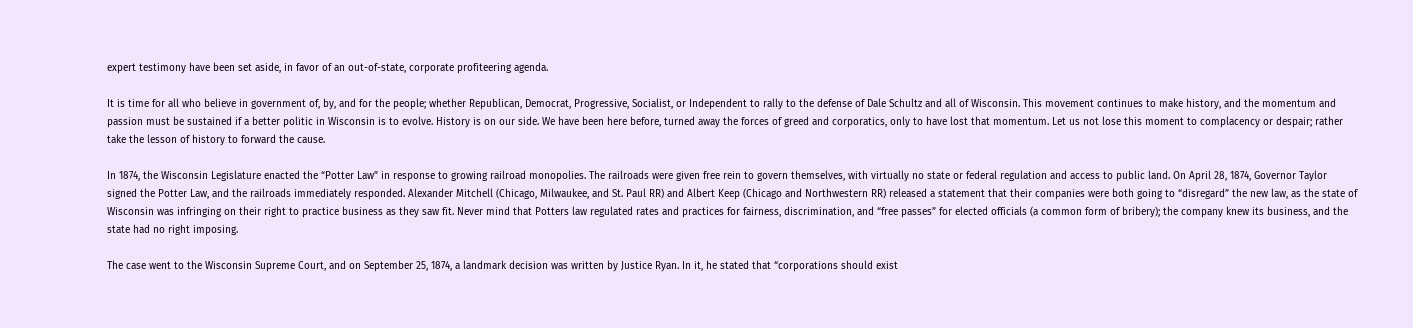expert testimony have been set aside, in favor of an out-of-state, corporate profiteering agenda.

It is time for all who believe in government of, by, and for the people; whether Republican, Democrat, Progressive, Socialist, or Independent to rally to the defense of Dale Schultz and all of Wisconsin. This movement continues to make history, and the momentum and passion must be sustained if a better politic in Wisconsin is to evolve. History is on our side. We have been here before, turned away the forces of greed and corporatics, only to have lost that momentum. Let us not lose this moment to complacency or despair; rather take the lesson of history to forward the cause.

In 1874, the Wisconsin Legislature enacted the “Potter Law” in response to growing railroad monopolies. The railroads were given free rein to govern themselves, with virtually no state or federal regulation and access to public land. On April 28, 1874, Governor Taylor signed the Potter Law, and the railroads immediately responded. Alexander Mitchell (Chicago, Milwaukee, and St. Paul RR) and Albert Keep (Chicago and Northwestern RR) released a statement that their companies were both going to “disregard” the new law, as the state of Wisconsin was infringing on their right to practice business as they saw fit. Never mind that Potters law regulated rates and practices for fairness, discrimination, and “free passes” for elected officials (a common form of bribery); the company knew its business, and the state had no right imposing.

The case went to the Wisconsin Supreme Court, and on September 25, 1874, a landmark decision was written by Justice Ryan. In it, he stated that “corporations should exist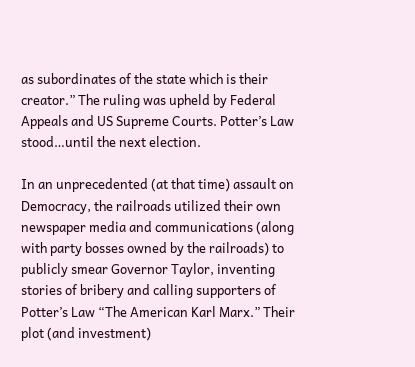as subordinates of the state which is their creator.” The ruling was upheld by Federal Appeals and US Supreme Courts. Potter’s Law stood…until the next election.

In an unprecedented (at that time) assault on Democracy, the railroads utilized their own newspaper media and communications (along with party bosses owned by the railroads) to publicly smear Governor Taylor, inventing stories of bribery and calling supporters of Potter’s Law “The American Karl Marx.” Their plot (and investment)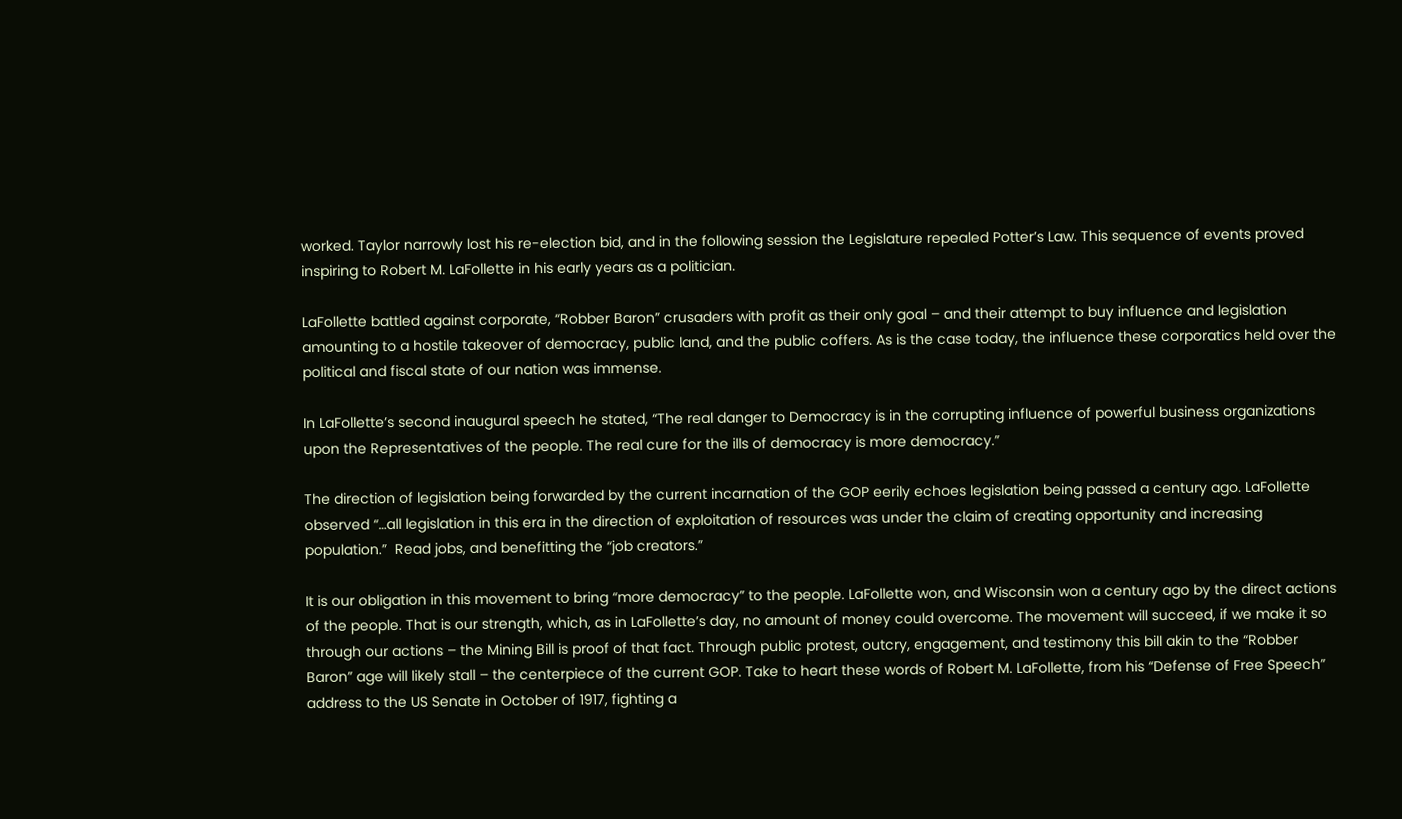worked. Taylor narrowly lost his re-election bid, and in the following session the Legislature repealed Potter’s Law. This sequence of events proved inspiring to Robert M. LaFollette in his early years as a politician.

LaFollette battled against corporate, “Robber Baron” crusaders with profit as their only goal – and their attempt to buy influence and legislation amounting to a hostile takeover of democracy, public land, and the public coffers. As is the case today, the influence these corporatics held over the political and fiscal state of our nation was immense.

In LaFollette’s second inaugural speech he stated, “The real danger to Democracy is in the corrupting influence of powerful business organizations upon the Representatives of the people. The real cure for the ills of democracy is more democracy.”

The direction of legislation being forwarded by the current incarnation of the GOP eerily echoes legislation being passed a century ago. LaFollette observed “…all legislation in this era in the direction of exploitation of resources was under the claim of creating opportunity and increasing population.”  Read jobs, and benefitting the “job creators.”

It is our obligation in this movement to bring “more democracy” to the people. LaFollette won, and Wisconsin won a century ago by the direct actions of the people. That is our strength, which, as in LaFollette’s day, no amount of money could overcome. The movement will succeed, if we make it so through our actions – the Mining Bill is proof of that fact. Through public protest, outcry, engagement, and testimony this bill akin to the “Robber Baron” age will likely stall – the centerpiece of the current GOP. Take to heart these words of Robert M. LaFollette, from his “Defense of Free Speech” address to the US Senate in October of 1917, fighting a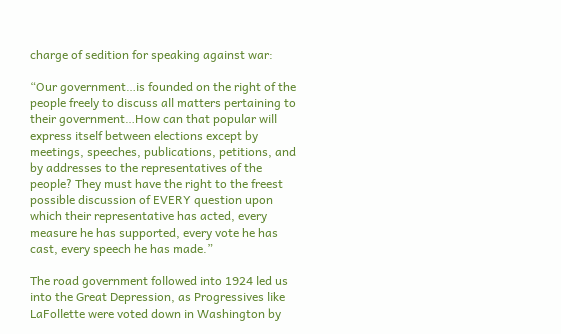charge of sedition for speaking against war:

“Our government…is founded on the right of the people freely to discuss all matters pertaining to their government…How can that popular will express itself between elections except by meetings, speeches, publications, petitions, and by addresses to the representatives of the people? They must have the right to the freest possible discussion of EVERY question upon which their representative has acted, every measure he has supported, every vote he has cast, every speech he has made.”

The road government followed into 1924 led us into the Great Depression, as Progressives like LaFollette were voted down in Washington by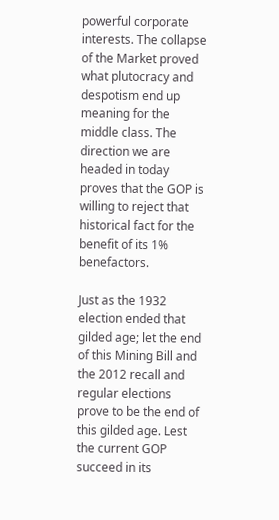powerful corporate interests. The collapse of the Market proved what plutocracy and despotism end up meaning for the middle class. The direction we are headed in today proves that the GOP is willing to reject that historical fact for the benefit of its 1% benefactors.

Just as the 1932 election ended that gilded age; let the end of this Mining Bill and the 2012 recall and regular elections prove to be the end of this gilded age. Lest the current GOP succeed in its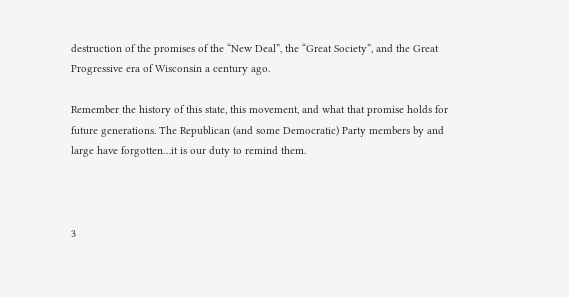destruction of the promises of the “New Deal”, the “Great Society”, and the Great Progressive era of Wisconsin a century ago.

Remember the history of this state, this movement, and what that promise holds for future generations. The Republican (and some Democratic) Party members by and large have forgotten…it is our duty to remind them.



3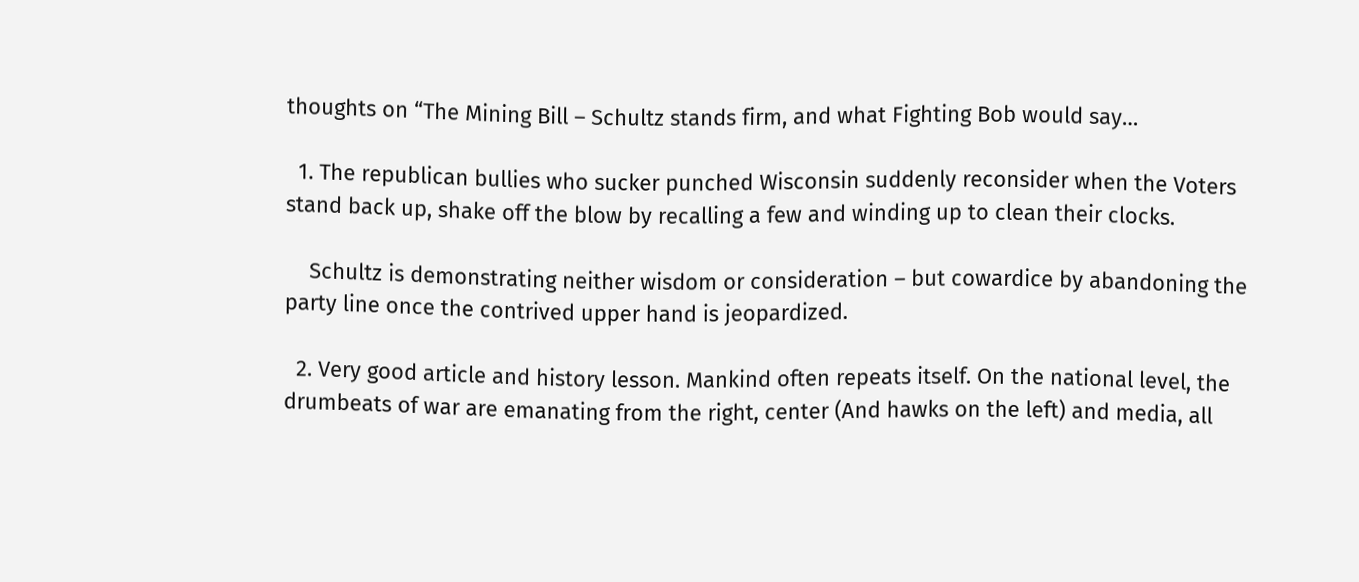thoughts on “The Mining Bill – Schultz stands firm, and what Fighting Bob would say…

  1. The republican bullies who sucker punched Wisconsin suddenly reconsider when the Voters stand back up, shake off the blow by recalling a few and winding up to clean their clocks.

    Schultz is demonstrating neither wisdom or consideration – but cowardice by abandoning the party line once the contrived upper hand is jeopardized.

  2. Very good article and history lesson. Mankind often repeats itself. On the national level, the drumbeats of war are emanating from the right, center (And hawks on the left) and media, all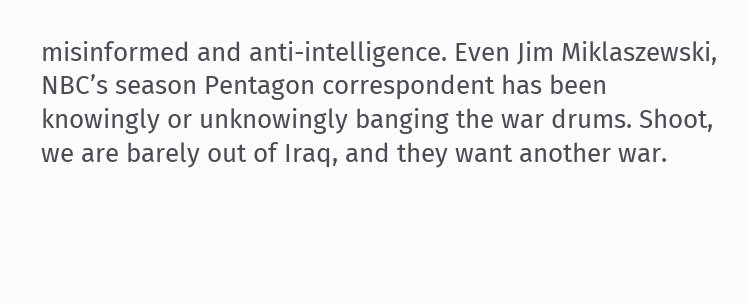misinformed and anti-intelligence. Even Jim Miklaszewski, NBC’s season Pentagon correspondent has been knowingly or unknowingly banging the war drums. Shoot, we are barely out of Iraq, and they want another war.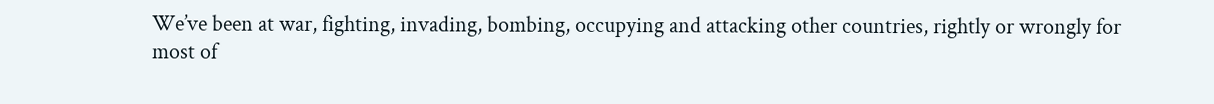We’ve been at war, fighting, invading, bombing, occupying and attacking other countries, rightly or wrongly for most of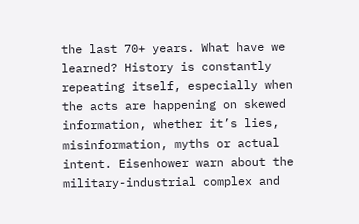the last 70+ years. What have we learned? History is constantly repeating itself, especially when the acts are happening on skewed information, whether it’s lies, misinformation, myths or actual intent. Eisenhower warn about the military-industrial complex and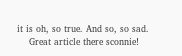it is oh, so true. And so, so sad.
    Great article there sconnie!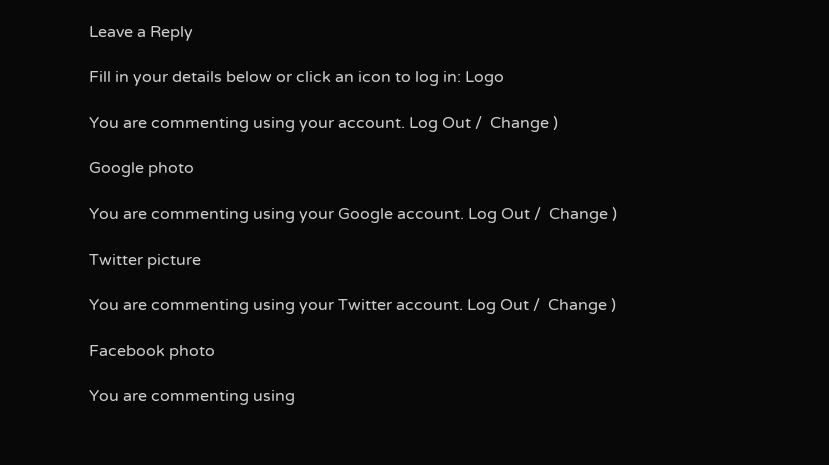Leave a Reply

Fill in your details below or click an icon to log in: Logo

You are commenting using your account. Log Out /  Change )

Google photo

You are commenting using your Google account. Log Out /  Change )

Twitter picture

You are commenting using your Twitter account. Log Out /  Change )

Facebook photo

You are commenting using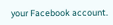your Facebook account.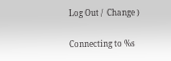Log Out /  Change )

Connecting to %s